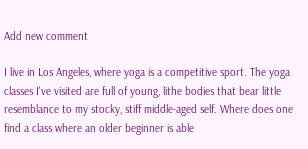Add new comment

I live in Los Angeles, where yoga is a competitive sport. The yoga classes I've visited are full of young, lithe bodies that bear little resemblance to my stocky, stiff middle-aged self. Where does one find a class where an older beginner is able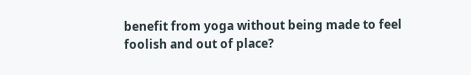benefit from yoga without being made to feel foolish and out of place?